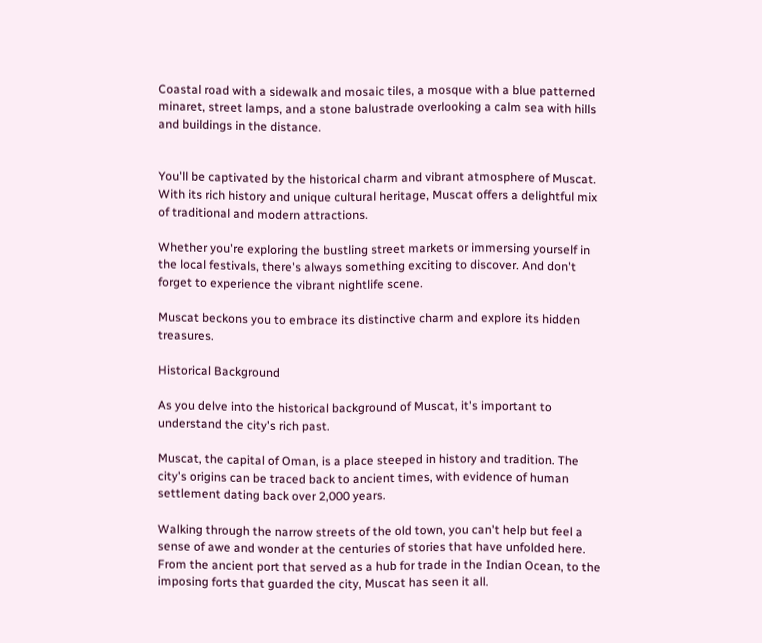Coastal road with a sidewalk and mosaic tiles, a mosque with a blue patterned minaret, street lamps, and a stone balustrade overlooking a calm sea with hills and buildings in the distance.


You'll be captivated by the historical charm and vibrant atmosphere of Muscat. With its rich history and unique cultural heritage, Muscat offers a delightful mix of traditional and modern attractions.

Whether you're exploring the bustling street markets or immersing yourself in the local festivals, there's always something exciting to discover. And don't forget to experience the vibrant nightlife scene.

Muscat beckons you to embrace its distinctive charm and explore its hidden treasures.

Historical Background

As you delve into the historical background of Muscat, it's important to understand the city's rich past.

Muscat, the capital of Oman, is a place steeped in history and tradition. The city's origins can be traced back to ancient times, with evidence of human settlement dating back over 2,000 years.

Walking through the narrow streets of the old town, you can't help but feel a sense of awe and wonder at the centuries of stories that have unfolded here. From the ancient port that served as a hub for trade in the Indian Ocean, to the imposing forts that guarded the city, Muscat has seen it all.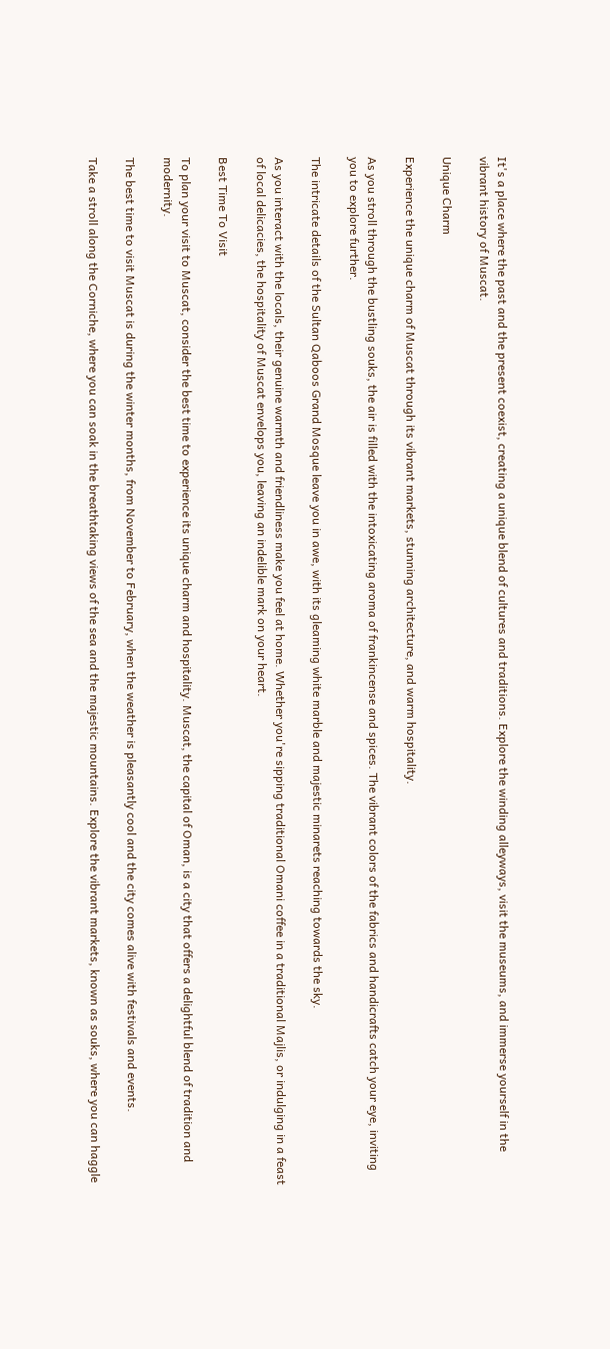It's a place where the past and the present coexist, creating a unique blend of cultures and traditions. Explore the winding alleyways, visit the museums, and immerse yourself in the vibrant history of Muscat.

Unique Charm

Experience the unique charm of Muscat through its vibrant markets, stunning architecture, and warm hospitality.

As you stroll through the bustling souks, the air is filled with the intoxicating aroma of frankincense and spices. The vibrant colors of the fabrics and handicrafts catch your eye, inviting you to explore further.

The intricate details of the Sultan Qaboos Grand Mosque leave you in awe, with its gleaming white marble and majestic minarets reaching towards the sky.

As you interact with the locals, their genuine warmth and friendliness make you feel at home. Whether you're sipping traditional Omani coffee in a traditional Majlis, or indulging in a feast of local delicacies, the hospitality of Muscat envelops you, leaving an indelible mark on your heart.

Best Time To Visit

To plan your visit to Muscat, consider the best time to experience its unique charm and hospitality. Muscat, the capital of Oman, is a city that offers a delightful blend of tradition and modernity.

The best time to visit Muscat is during the winter months, from November to February, when the weather is pleasantly cool and the city comes alive with festivals and events.

Take a stroll along the Corniche, where you can soak in the breathtaking views of the sea and the majestic mountains. Explore the vibrant markets, known as souks, where you can haggle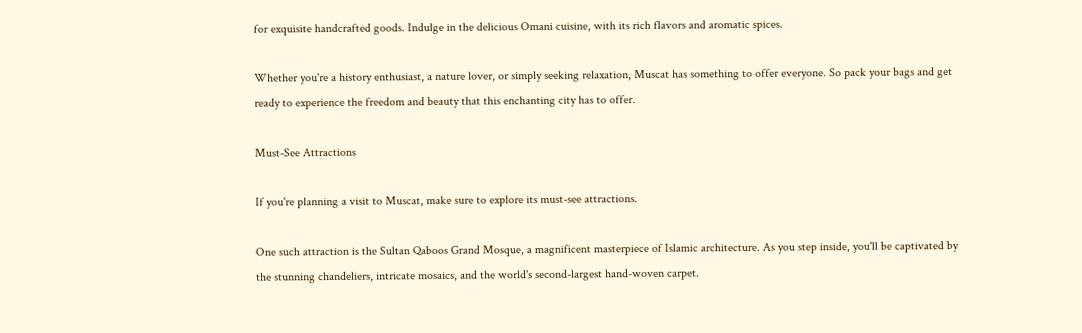for exquisite handcrafted goods. Indulge in the delicious Omani cuisine, with its rich flavors and aromatic spices.

Whether you're a history enthusiast, a nature lover, or simply seeking relaxation, Muscat has something to offer everyone. So pack your bags and get ready to experience the freedom and beauty that this enchanting city has to offer.

Must-See Attractions

If you're planning a visit to Muscat, make sure to explore its must-see attractions.

One such attraction is the Sultan Qaboos Grand Mosque, a magnificent masterpiece of Islamic architecture. As you step inside, you'll be captivated by the stunning chandeliers, intricate mosaics, and the world's second-largest hand-woven carpet.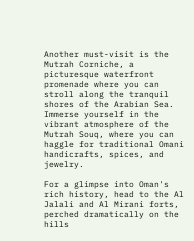Another must-visit is the Mutrah Corniche, a picturesque waterfront promenade where you can stroll along the tranquil shores of the Arabian Sea. Immerse yourself in the vibrant atmosphere of the Mutrah Souq, where you can haggle for traditional Omani handicrafts, spices, and jewelry.

For a glimpse into Oman's rich history, head to the Al Jalali and Al Mirani forts, perched dramatically on the hills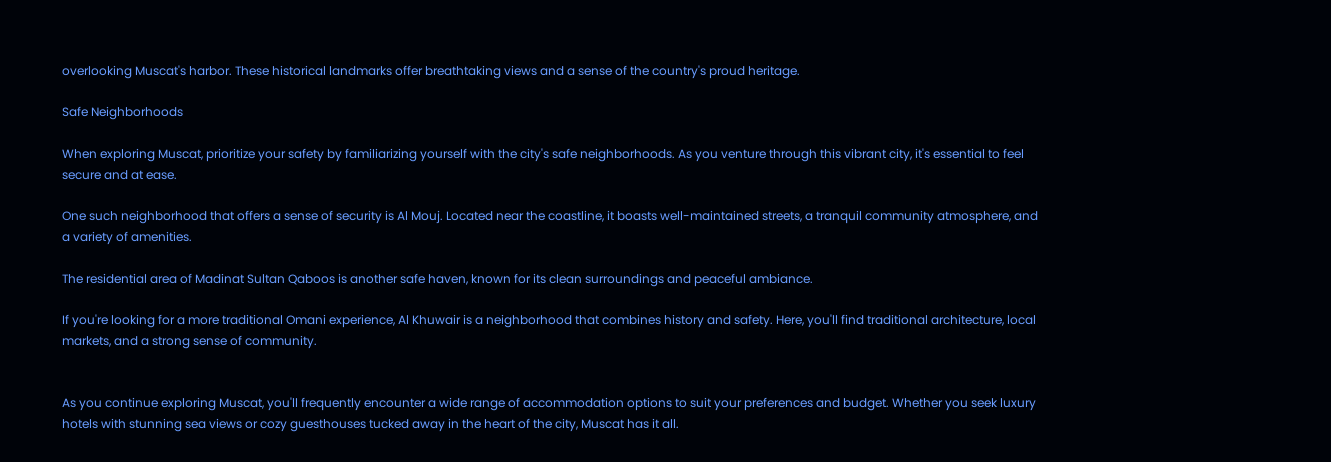overlooking Muscat's harbor. These historical landmarks offer breathtaking views and a sense of the country's proud heritage.

Safe Neighborhoods

When exploring Muscat, prioritize your safety by familiarizing yourself with the city's safe neighborhoods. As you venture through this vibrant city, it's essential to feel secure and at ease.

One such neighborhood that offers a sense of security is Al Mouj. Located near the coastline, it boasts well-maintained streets, a tranquil community atmosphere, and a variety of amenities.

The residential area of Madinat Sultan Qaboos is another safe haven, known for its clean surroundings and peaceful ambiance.

If you're looking for a more traditional Omani experience, Al Khuwair is a neighborhood that combines history and safety. Here, you'll find traditional architecture, local markets, and a strong sense of community.


As you continue exploring Muscat, you'll frequently encounter a wide range of accommodation options to suit your preferences and budget. Whether you seek luxury hotels with stunning sea views or cozy guesthouses tucked away in the heart of the city, Muscat has it all.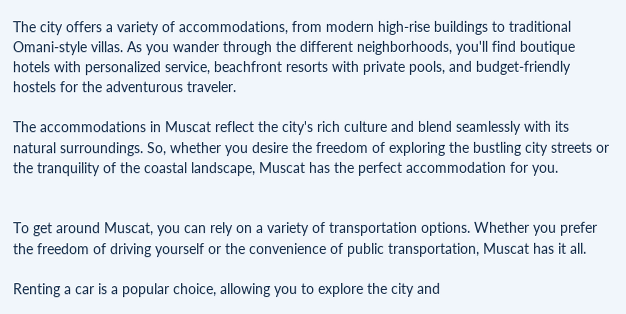The city offers a variety of accommodations, from modern high-rise buildings to traditional Omani-style villas. As you wander through the different neighborhoods, you'll find boutique hotels with personalized service, beachfront resorts with private pools, and budget-friendly hostels for the adventurous traveler.

The accommodations in Muscat reflect the city's rich culture and blend seamlessly with its natural surroundings. So, whether you desire the freedom of exploring the bustling city streets or the tranquility of the coastal landscape, Muscat has the perfect accommodation for you.


To get around Muscat, you can rely on a variety of transportation options. Whether you prefer the freedom of driving yourself or the convenience of public transportation, Muscat has it all.

Renting a car is a popular choice, allowing you to explore the city and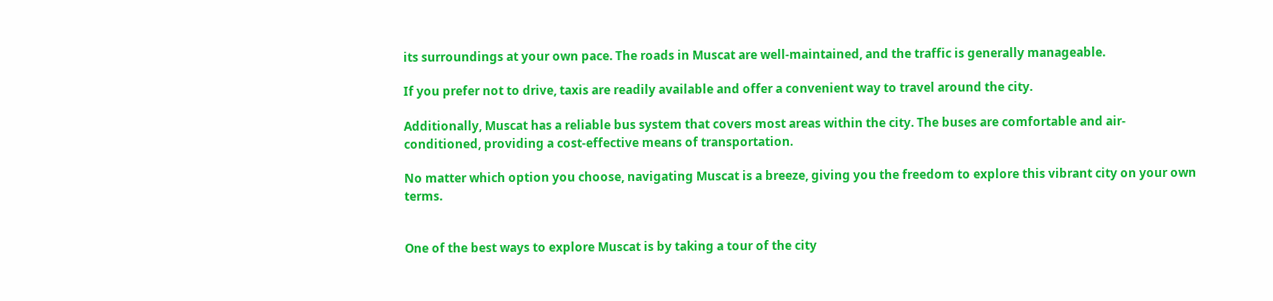its surroundings at your own pace. The roads in Muscat are well-maintained, and the traffic is generally manageable.

If you prefer not to drive, taxis are readily available and offer a convenient way to travel around the city.

Additionally, Muscat has a reliable bus system that covers most areas within the city. The buses are comfortable and air-conditioned, providing a cost-effective means of transportation.

No matter which option you choose, navigating Muscat is a breeze, giving you the freedom to explore this vibrant city on your own terms.


One of the best ways to explore Muscat is by taking a tour of the city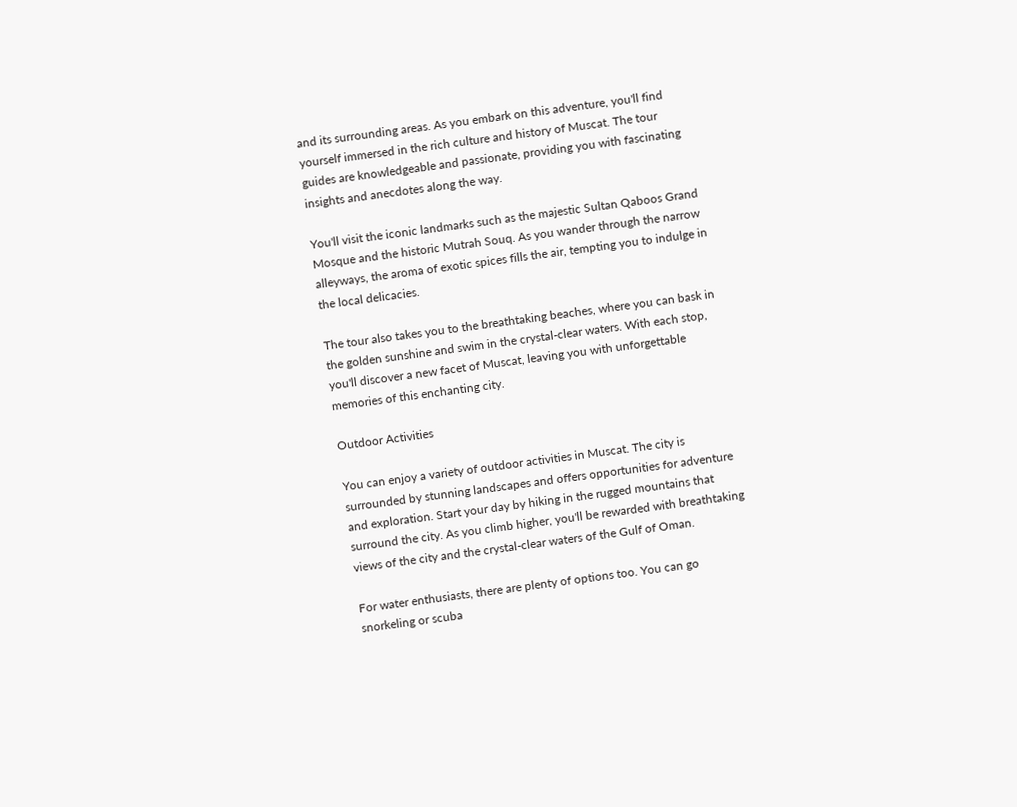and its surrounding areas. As you embark on this adventure, you'll find yourself immersed in the rich culture and history of Muscat. The tour guides are knowledgeable and passionate, providing you with fascinating insights and anecdotes along the way.

You'll visit the iconic landmarks such as the majestic Sultan Qaboos Grand Mosque and the historic Mutrah Souq. As you wander through the narrow alleyways, the aroma of exotic spices fills the air, tempting you to indulge in the local delicacies.

The tour also takes you to the breathtaking beaches, where you can bask in the golden sunshine and swim in the crystal-clear waters. With each stop, you'll discover a new facet of Muscat, leaving you with unforgettable memories of this enchanting city.

Outdoor Activities

You can enjoy a variety of outdoor activities in Muscat. The city is surrounded by stunning landscapes and offers opportunities for adventure and exploration. Start your day by hiking in the rugged mountains that surround the city. As you climb higher, you'll be rewarded with breathtaking views of the city and the crystal-clear waters of the Gulf of Oman.

For water enthusiasts, there are plenty of options too. You can go snorkeling or scuba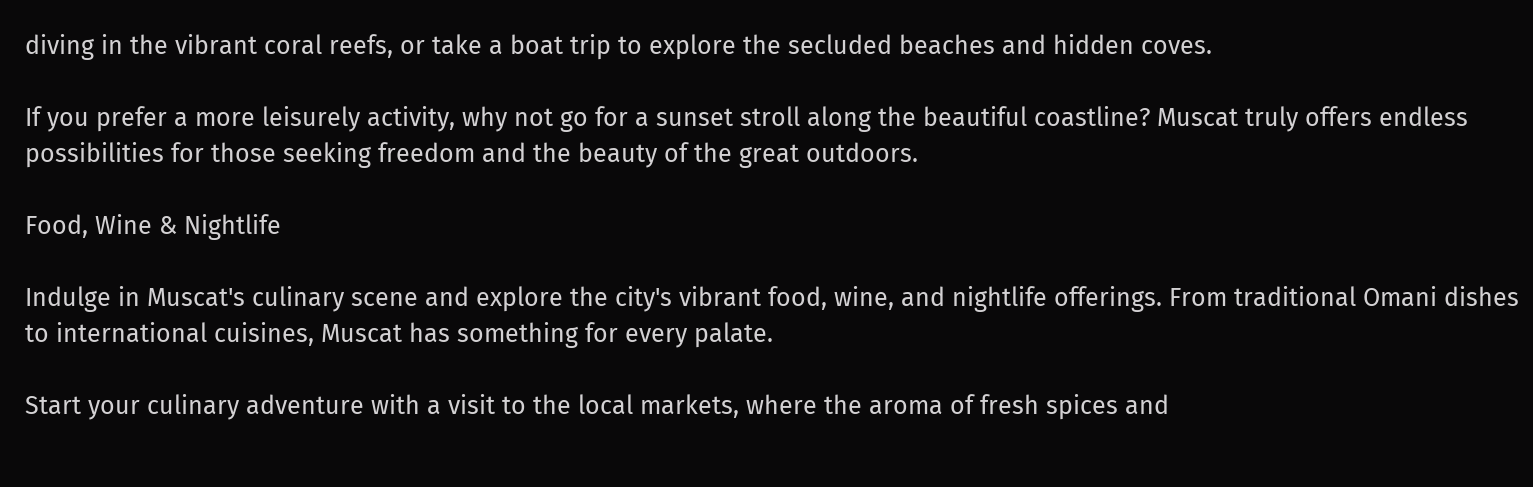diving in the vibrant coral reefs, or take a boat trip to explore the secluded beaches and hidden coves.

If you prefer a more leisurely activity, why not go for a sunset stroll along the beautiful coastline? Muscat truly offers endless possibilities for those seeking freedom and the beauty of the great outdoors.

Food, Wine & Nightlife

Indulge in Muscat's culinary scene and explore the city's vibrant food, wine, and nightlife offerings. From traditional Omani dishes to international cuisines, Muscat has something for every palate.

Start your culinary adventure with a visit to the local markets, where the aroma of fresh spices and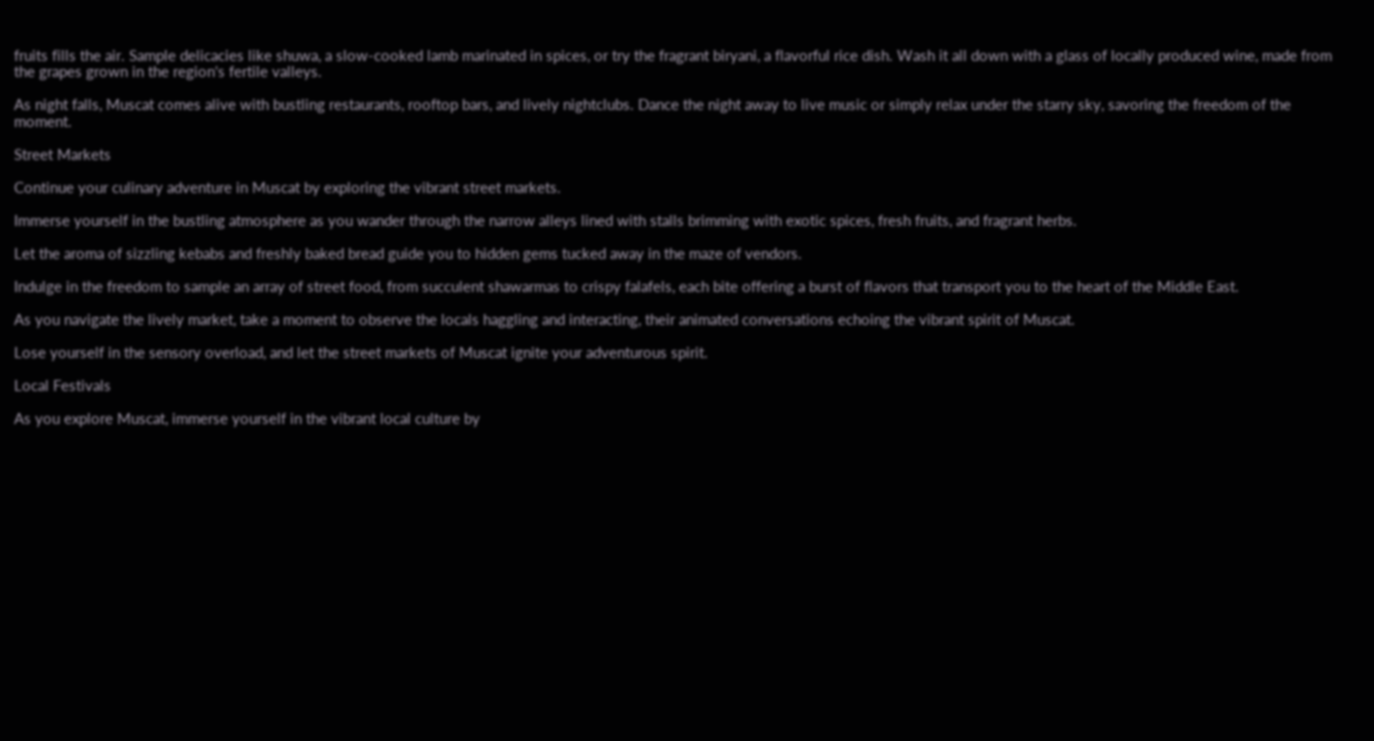fruits fills the air. Sample delicacies like shuwa, a slow-cooked lamb marinated in spices, or try the fragrant biryani, a flavorful rice dish. Wash it all down with a glass of locally produced wine, made from the grapes grown in the region's fertile valleys.

As night falls, Muscat comes alive with bustling restaurants, rooftop bars, and lively nightclubs. Dance the night away to live music or simply relax under the starry sky, savoring the freedom of the moment.

Street Markets

Continue your culinary adventure in Muscat by exploring the vibrant street markets.

Immerse yourself in the bustling atmosphere as you wander through the narrow alleys lined with stalls brimming with exotic spices, fresh fruits, and fragrant herbs.

Let the aroma of sizzling kebabs and freshly baked bread guide you to hidden gems tucked away in the maze of vendors.

Indulge in the freedom to sample an array of street food, from succulent shawarmas to crispy falafels, each bite offering a burst of flavors that transport you to the heart of the Middle East.

As you navigate the lively market, take a moment to observe the locals haggling and interacting, their animated conversations echoing the vibrant spirit of Muscat.

Lose yourself in the sensory overload, and let the street markets of Muscat ignite your adventurous spirit.

Local Festivals

As you explore Muscat, immerse yourself in the vibrant local culture by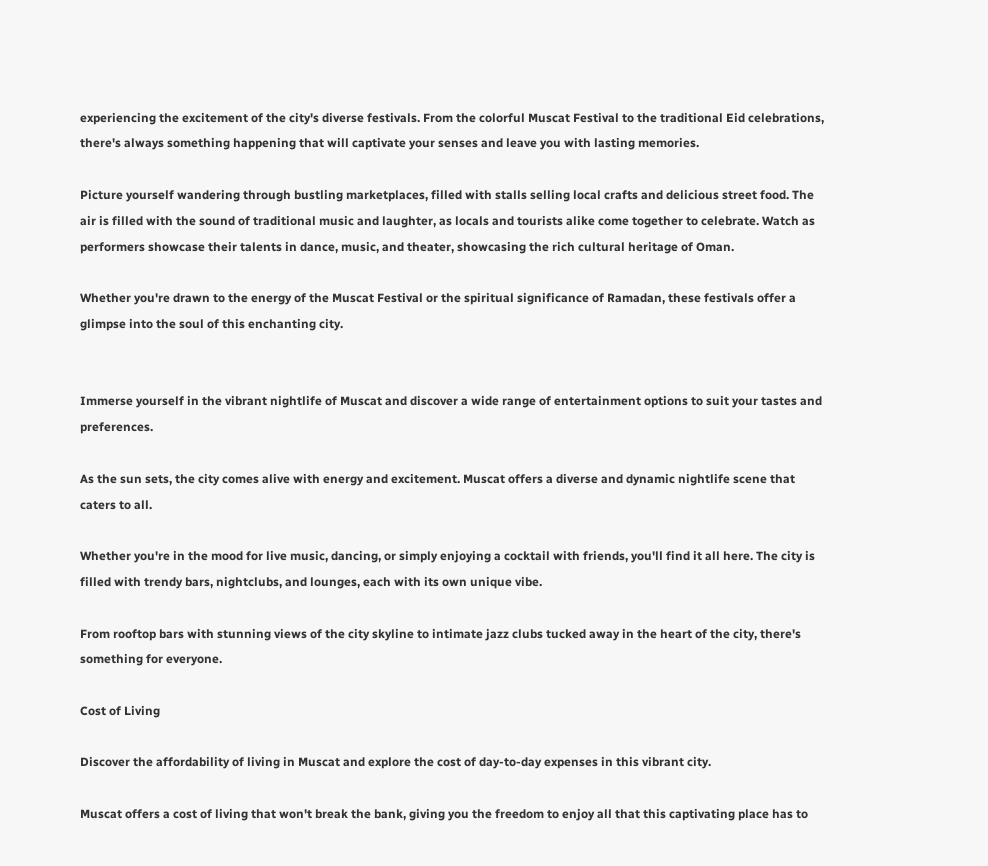experiencing the excitement of the city's diverse festivals. From the colorful Muscat Festival to the traditional Eid celebrations, there's always something happening that will captivate your senses and leave you with lasting memories.

Picture yourself wandering through bustling marketplaces, filled with stalls selling local crafts and delicious street food. The air is filled with the sound of traditional music and laughter, as locals and tourists alike come together to celebrate. Watch as performers showcase their talents in dance, music, and theater, showcasing the rich cultural heritage of Oman.

Whether you're drawn to the energy of the Muscat Festival or the spiritual significance of Ramadan, these festivals offer a glimpse into the soul of this enchanting city.


Immerse yourself in the vibrant nightlife of Muscat and discover a wide range of entertainment options to suit your tastes and preferences.

As the sun sets, the city comes alive with energy and excitement. Muscat offers a diverse and dynamic nightlife scene that caters to all.

Whether you're in the mood for live music, dancing, or simply enjoying a cocktail with friends, you'll find it all here. The city is filled with trendy bars, nightclubs, and lounges, each with its own unique vibe.

From rooftop bars with stunning views of the city skyline to intimate jazz clubs tucked away in the heart of the city, there's something for everyone.

Cost of Living

Discover the affordability of living in Muscat and explore the cost of day-to-day expenses in this vibrant city.

Muscat offers a cost of living that won't break the bank, giving you the freedom to enjoy all that this captivating place has to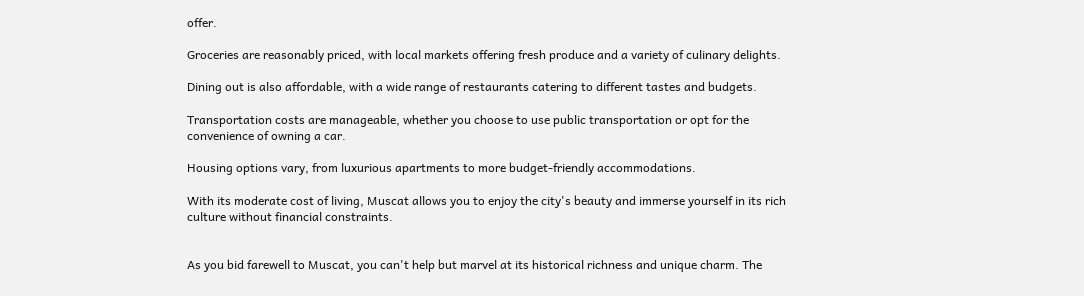offer.

Groceries are reasonably priced, with local markets offering fresh produce and a variety of culinary delights.

Dining out is also affordable, with a wide range of restaurants catering to different tastes and budgets.

Transportation costs are manageable, whether you choose to use public transportation or opt for the convenience of owning a car.

Housing options vary, from luxurious apartments to more budget-friendly accommodations.

With its moderate cost of living, Muscat allows you to enjoy the city's beauty and immerse yourself in its rich culture without financial constraints.


As you bid farewell to Muscat, you can't help but marvel at its historical richness and unique charm. The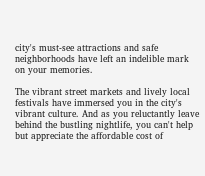city's must-see attractions and safe neighborhoods have left an indelible mark on your memories.

The vibrant street markets and lively local festivals have immersed you in the city's vibrant culture. And as you reluctantly leave behind the bustling nightlife, you can't help but appreciate the affordable cost of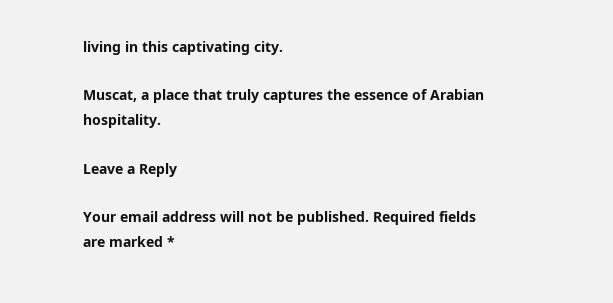living in this captivating city.

Muscat, a place that truly captures the essence of Arabian hospitality.

Leave a Reply

Your email address will not be published. Required fields are marked *